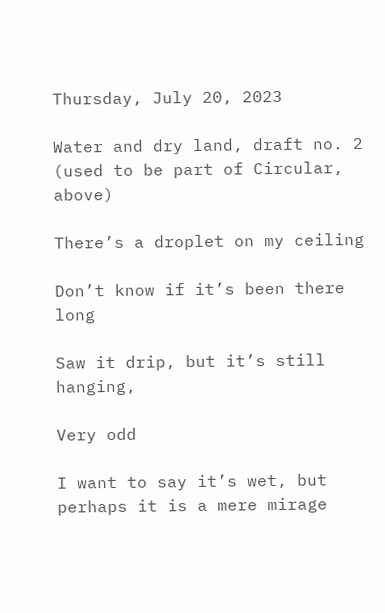Thursday, July 20, 2023

Water and dry land, draft no. 2 (used to be part of Circular, above)

There’s a droplet on my ceiling

Don’t know if it’s been there long

Saw it drip, but it’s still hanging,

Very odd

I want to say it’s wet, but perhaps it is a mere mirage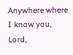Anywhere where I know you, Lord,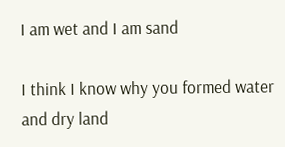I am wet and I am sand

I think I know why you formed water and dry land